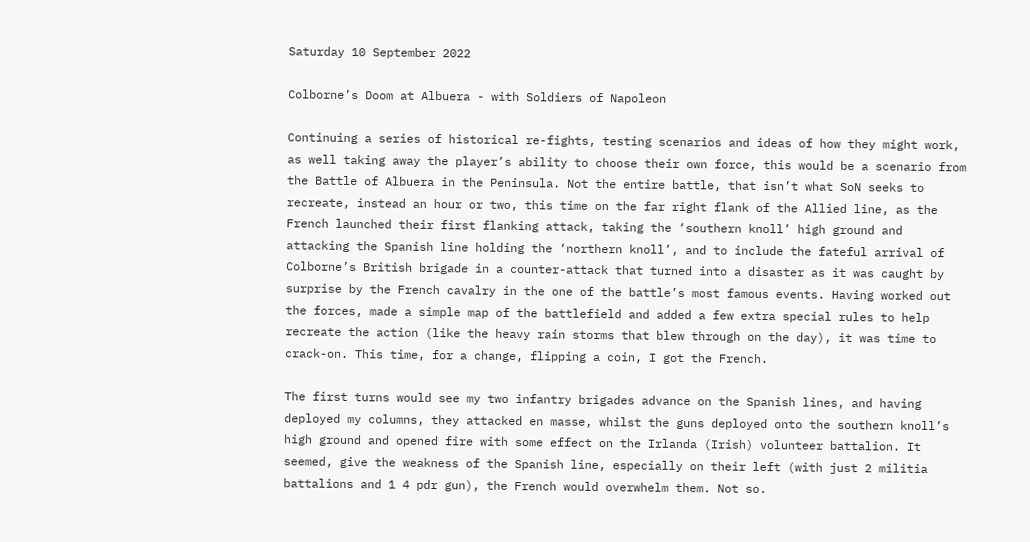Saturday 10 September 2022

Colborne’s Doom at Albuera - with Soldiers of Napoleon

Continuing a series of historical re-fights, testing scenarios and ideas of how they might work, as well taking away the player’s ability to choose their own force, this would be a scenario from the Battle of Albuera in the Peninsula. Not the entire battle, that isn’t what SoN seeks to recreate, instead an hour or two, this time on the far right flank of the Allied line, as the French launched their first flanking attack, taking the ‘southern knoll’ high ground and attacking the Spanish line holding the ‘northern knoll’, and to include the fateful arrival of Colborne’s British brigade in a counter-attack that turned into a disaster as it was caught by surprise by the French cavalry in the one of the battle’s most famous events. Having worked out the forces, made a simple map of the battlefield and added a few extra special rules to help recreate the action (like the heavy rain storms that blew through on the day), it was time to crack-on. This time, for a change, flipping a coin, I got the French.

The first turns would see my two infantry brigades advance on the Spanish lines, and having deployed my columns, they attacked en masse, whilst the guns deployed onto the southern knoll’s high ground and opened fire with some effect on the Irlanda (Irish) volunteer battalion. It seemed, give the weakness of the Spanish line, especially on their left (with just 2 militia battalions and 1 4 pdr gun), the French would overwhelm them. Not so.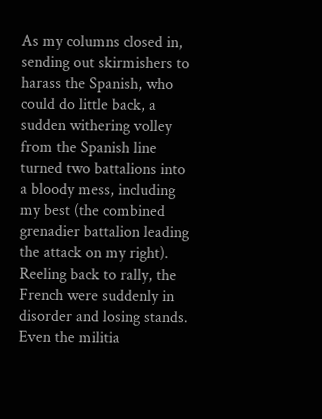As my columns closed in, sending out skirmishers to harass the Spanish, who could do little back, a sudden withering volley from the Spanish line turned two battalions into a bloody mess, including my best (the combined grenadier battalion leading the attack on my right). Reeling back to rally, the French were suddenly in disorder and losing stands. Even the militia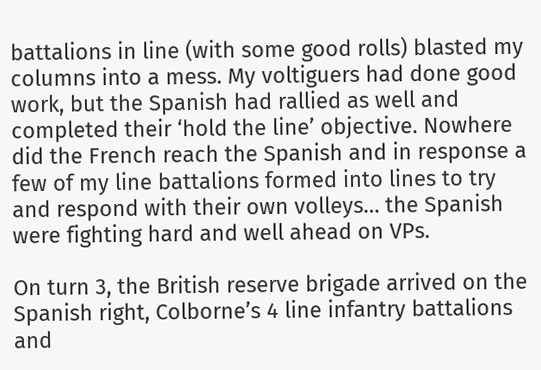battalions in line (with some good rolls) blasted my columns into a mess. My voltiguers had done good work, but the Spanish had rallied as well and completed their ‘hold the line’ objective. Nowhere did the French reach the Spanish and in response a few of my line battalions formed into lines to try and respond with their own volleys… the Spanish were fighting hard and well ahead on VPs.

On turn 3, the British reserve brigade arrived on the Spanish right, Colborne’s 4 line infantry battalions and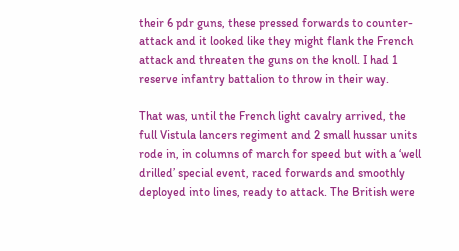their 6 pdr guns, these pressed forwards to counter-attack and it looked like they might flank the French attack and threaten the guns on the knoll. I had 1 reserve infantry battalion to throw in their way.

That was, until the French light cavalry arrived, the full Vistula lancers regiment and 2 small hussar units rode in, in columns of march for speed but with a ‘well drilled’ special event, raced forwards and smoothly deployed into lines, ready to attack. The British were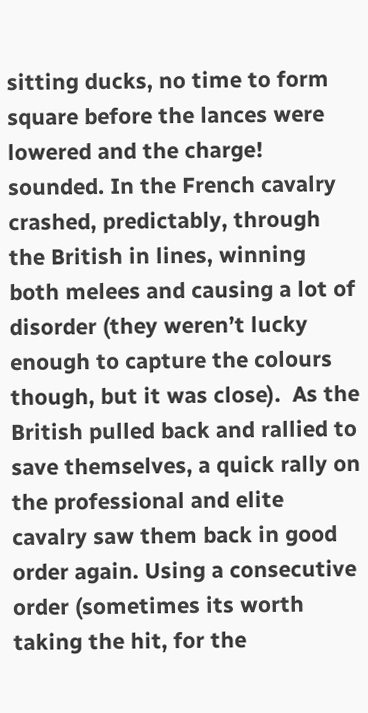sitting ducks, no time to form square before the lances were lowered and the charge! sounded. In the French cavalry crashed, predictably, through the British in lines, winning both melees and causing a lot of disorder (they weren’t lucky enough to capture the colours though, but it was close).  As the British pulled back and rallied to save themselves, a quick rally on the professional and elite cavalry saw them back in good order again. Using a consecutive order (sometimes its worth taking the hit, for the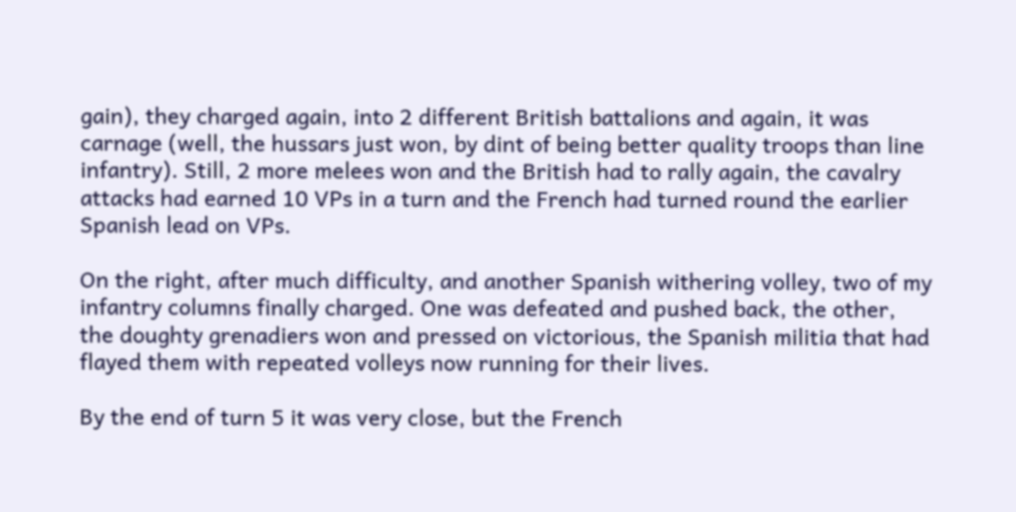gain), they charged again, into 2 different British battalions and again, it was carnage (well, the hussars just won, by dint of being better quality troops than line infantry). Still, 2 more melees won and the British had to rally again, the cavalry attacks had earned 10 VPs in a turn and the French had turned round the earlier Spanish lead on VPs.

On the right, after much difficulty, and another Spanish withering volley, two of my infantry columns finally charged. One was defeated and pushed back, the other, the doughty grenadiers won and pressed on victorious, the Spanish militia that had flayed them with repeated volleys now running for their lives.

By the end of turn 5 it was very close, but the French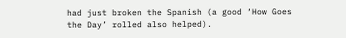had just broken the Spanish (a good ‘How Goes the Day’ rolled also helped).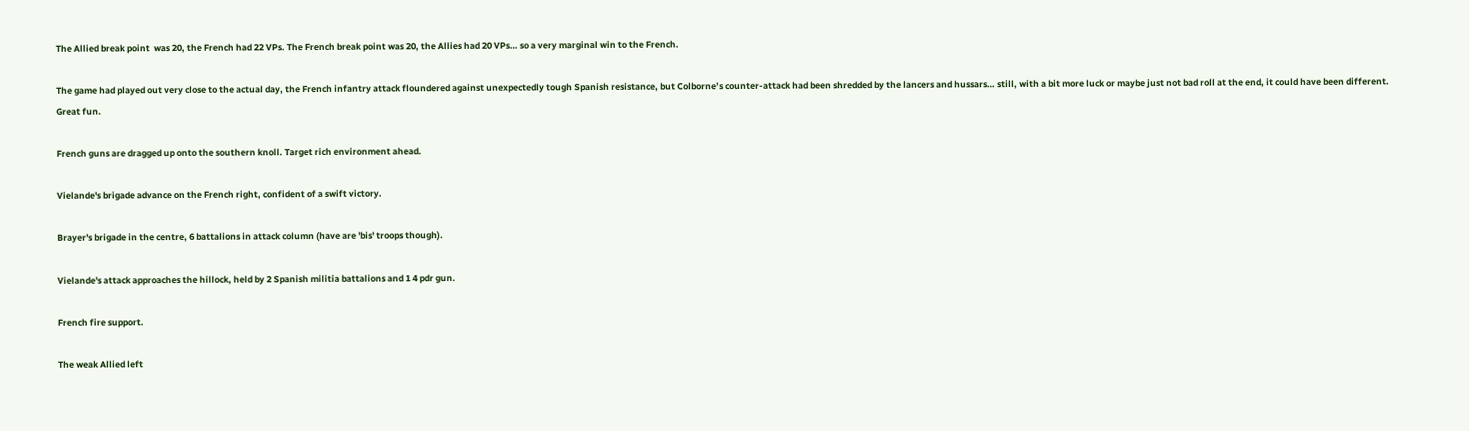The Allied break point  was 20, the French had 22 VPs. The French break point was 20, the Allies had 20 VPs… so a very marginal win to the French.

The game had played out very close to the actual day, the French infantry attack floundered against unexpectedly tough Spanish resistance, but Colborne’s counter-attack had been shredded by the lancers and hussars… still, with a bit more luck or maybe just not bad roll at the end, it could have been different. Great fun.

French guns are dragged up onto the southern knoll. Target rich environment ahead.

Vielande's brigade advance on the French right, confident of a swift victory.

Brayer's brigade in the centre, 6 battalions in attack column (have are 'bis' troops though).

Vielande's attack approaches the hillock, held by 2 Spanish militia battalions and 1 4 pdr gun.

French fire support.

The weak Allied left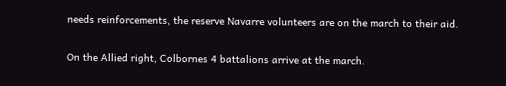needs reinforcements, the reserve Navarre volunteers are on the march to their aid.

On the Allied right, Colbornes 4 battalions arrive at the march.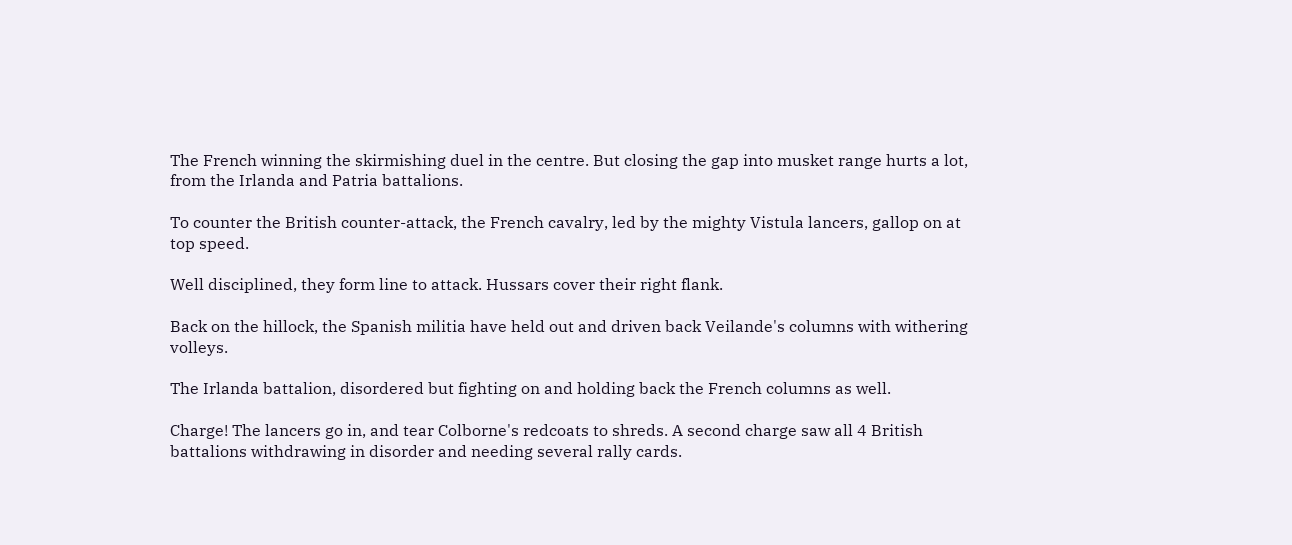The French winning the skirmishing duel in the centre. But closing the gap into musket range hurts a lot, from the Irlanda and Patria battalions.

To counter the British counter-attack, the French cavalry, led by the mighty Vistula lancers, gallop on at top speed.

Well disciplined, they form line to attack. Hussars cover their right flank.

Back on the hillock, the Spanish militia have held out and driven back Veilande's columns with withering volleys.

The Irlanda battalion, disordered but fighting on and holding back the French columns as well.

Charge! The lancers go in, and tear Colborne's redcoats to shreds. A second charge saw all 4 British battalions withdrawing in disorder and needing several rally cards.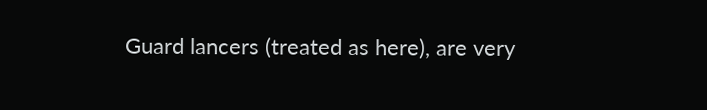Guard lancers (treated as here), are very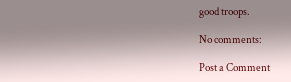good troops.

No comments:

Post a Comment